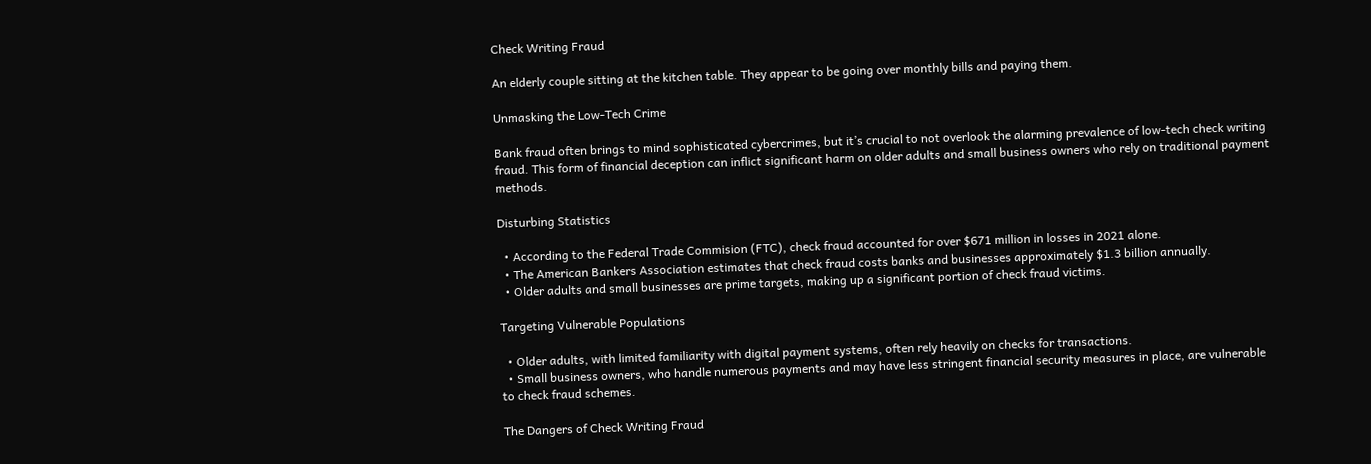Check Writing Fraud

An elderly couple sitting at the kitchen table. They appear to be going over monthly bills and paying them.

Unmasking the Low-Tech Crime

Bank fraud often brings to mind sophisticated cybercrimes, but it’s crucial to not overlook the alarming prevalence of low-tech check writing fraud. This form of financial deception can inflict significant harm on older adults and small business owners who rely on traditional payment methods.

Disturbing Statistics

  • According to the Federal Trade Commision (FTC), check fraud accounted for over $671 million in losses in 2021 alone.
  • The American Bankers Association estimates that check fraud costs banks and businesses approximately $1.3 billion annually.
  • Older adults and small businesses are prime targets, making up a significant portion of check fraud victims.

Targeting Vulnerable Populations

  • Older adults, with limited familiarity with digital payment systems, often rely heavily on checks for transactions.
  • Small business owners, who handle numerous payments and may have less stringent financial security measures in place, are vulnerable to check fraud schemes.

The Dangers of Check Writing Fraud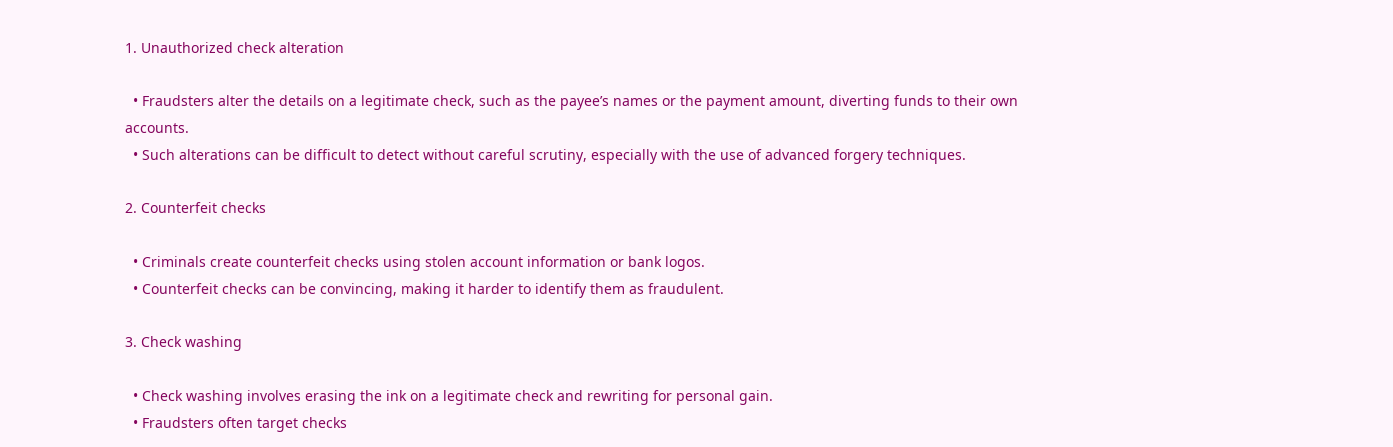1. Unauthorized check alteration

  • Fraudsters alter the details on a legitimate check, such as the payee’s names or the payment amount, diverting funds to their own accounts.
  • Such alterations can be difficult to detect without careful scrutiny, especially with the use of advanced forgery techniques.

2. Counterfeit checks

  • Criminals create counterfeit checks using stolen account information or bank logos.
  • Counterfeit checks can be convincing, making it harder to identify them as fraudulent.

3. Check washing

  • Check washing involves erasing the ink on a legitimate check and rewriting for personal gain.
  • Fraudsters often target checks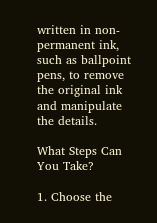written in non-permanent ink, such as ballpoint pens, to remove the original ink and manipulate the details.

What Steps Can You Take?

1. Choose the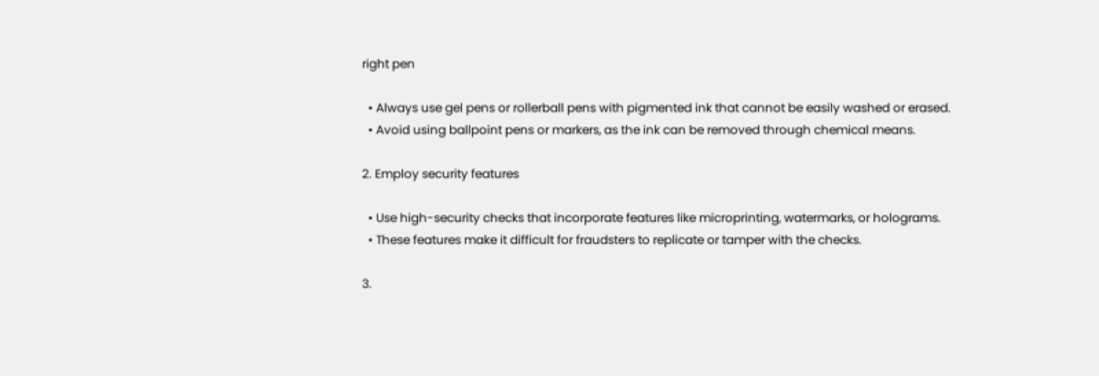right pen

  • Always use gel pens or rollerball pens with pigmented ink that cannot be easily washed or erased.
  • Avoid using ballpoint pens or markers, as the ink can be removed through chemical means.

2. Employ security features

  • Use high-security checks that incorporate features like microprinting, watermarks, or holograms.
  • These features make it difficult for fraudsters to replicate or tamper with the checks.

3.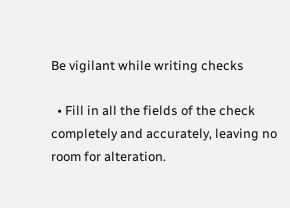Be vigilant while writing checks

  • Fill in all the fields of the check completely and accurately, leaving no room for alteration.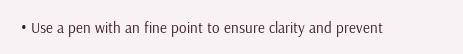• Use a pen with an fine point to ensure clarity and prevent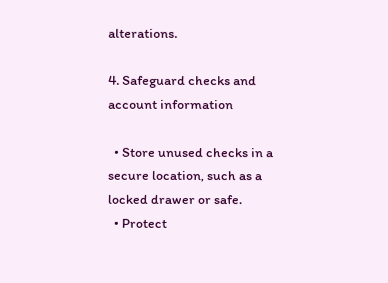alterations.

4. Safeguard checks and account information

  • Store unused checks in a secure location, such as a locked drawer or safe.
  • Protect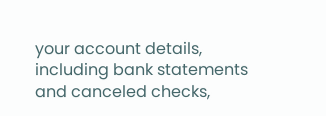your account details, including bank statements and canceled checks,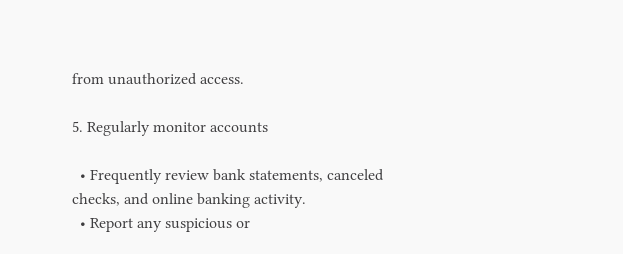from unauthorized access.

5. Regularly monitor accounts

  • Frequently review bank statements, canceled checks, and online banking activity.
  • Report any suspicious or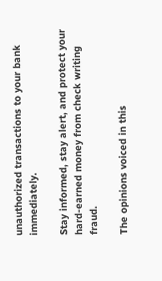unauthorized transactions to your bank immediately.

Stay informed, stay alert, and protect your hard-earned money from check writing fraud.

The opinions voiced in this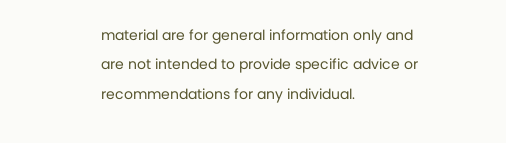material are for general information only and are not intended to provide specific advice or recommendations for any individual.